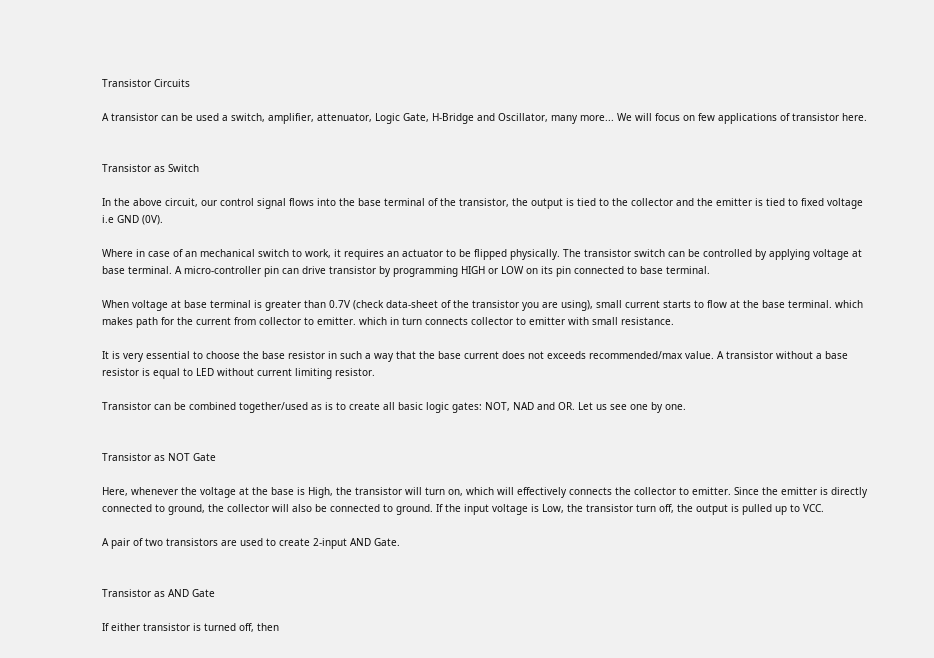Transistor Circuits

A transistor can be used a switch, amplifier, attenuator, Logic Gate, H-Bridge and Oscillator, many more... We will focus on few applications of transistor here.


Transistor as Switch

In the above circuit, our control signal flows into the base terminal of the transistor, the output is tied to the collector and the emitter is tied to fixed voltage i.e GND (0V).

Where in case of an mechanical switch to work, it requires an actuator to be flipped physically. The transistor switch can be controlled by applying voltage at base terminal. A micro-controller pin can drive transistor by programming HIGH or LOW on its pin connected to base terminal.

When voltage at base terminal is greater than 0.7V (check data-sheet of the transistor you are using), small current starts to flow at the base terminal. which makes path for the current from collector to emitter. which in turn connects collector to emitter with small resistance.

It is very essential to choose the base resistor in such a way that the base current does not exceeds recommended/max value. A transistor without a base resistor is equal to LED without current limiting resistor.

Transistor can be combined together/used as is to create all basic logic gates: NOT, NAD and OR. Let us see one by one.


Transistor as NOT Gate

Here, whenever the voltage at the base is High, the transistor will turn on, which will effectively connects the collector to emitter. Since the emitter is directly connected to ground, the collector will also be connected to ground. If the input voltage is Low, the transistor turn off, the output is pulled up to VCC.

A pair of two transistors are used to create 2-input AND Gate.


Transistor as AND Gate

If either transistor is turned off, then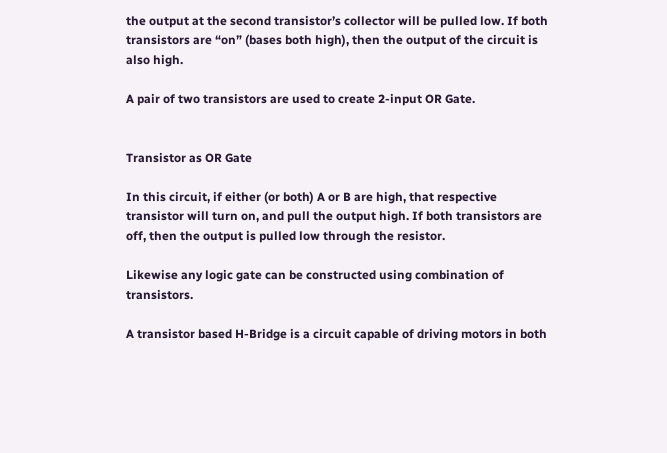the output at the second transistor’s collector will be pulled low. If both transistors are “on” (bases both high), then the output of the circuit is also high.

A pair of two transistors are used to create 2-input OR Gate.


Transistor as OR Gate

In this circuit, if either (or both) A or B are high, that respective transistor will turn on, and pull the output high. If both transistors are off, then the output is pulled low through the resistor.

Likewise any logic gate can be constructed using combination of transistors.

A transistor based H-Bridge is a circuit capable of driving motors in both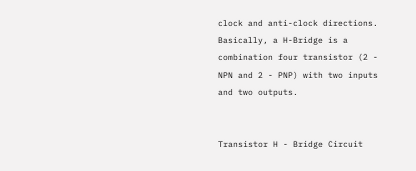clock and anti-clock directions. Basically, a H-Bridge is a combination four transistor (2 - NPN and 2 - PNP) with two inputs and two outputs.


Transistor H - Bridge Circuit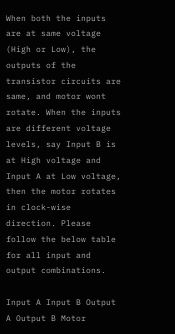When both the inputs are at same voltage (High or Low), the outputs of the transistor circuits are same, and motor wont rotate. When the inputs are different voltage levels, say Input B is at High voltage and Input A at Low voltage, then the motor rotates in clock-wise direction. Please follow the below table for all input and output combinations.

Input A Input B Output A Output B Motor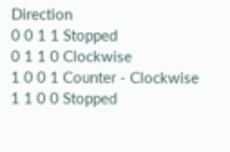Direction
0 0 1 1 Stopped
0 1 1 0 Clockwise
1 0 0 1 Counter - Clockwise
1 1 0 0 Stopped